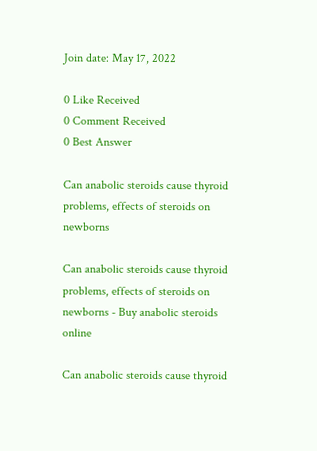Join date: May 17, 2022

0 Like Received
0 Comment Received
0 Best Answer

Can anabolic steroids cause thyroid problems, effects of steroids on newborns

Can anabolic steroids cause thyroid problems, effects of steroids on newborns - Buy anabolic steroids online

Can anabolic steroids cause thyroid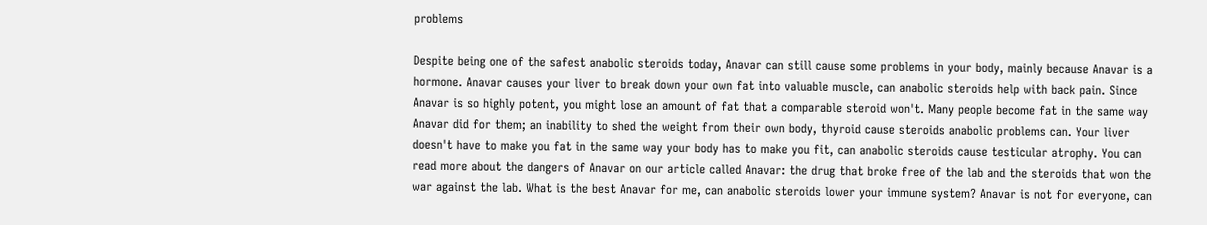problems

Despite being one of the safest anabolic steroids today, Anavar can still cause some problems in your body, mainly because Anavar is a hormone. Anavar causes your liver to break down your own fat into valuable muscle, can anabolic steroids help with back pain. Since Anavar is so highly potent, you might lose an amount of fat that a comparable steroid won't. Many people become fat in the same way Anavar did for them; an inability to shed the weight from their own body, thyroid cause steroids anabolic problems can. Your liver doesn't have to make you fat in the same way your body has to make you fit, can anabolic steroids cause testicular atrophy. You can read more about the dangers of Anavar on our article called Anavar: the drug that broke free of the lab and the steroids that won the war against the lab. What is the best Anavar for me, can anabolic steroids lower your immune system? Anavar is not for everyone, can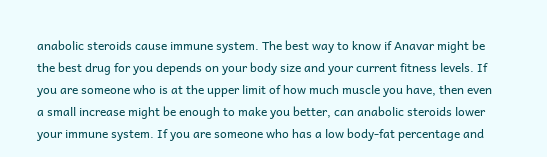anabolic steroids cause immune system. The best way to know if Anavar might be the best drug for you depends on your body size and your current fitness levels. If you are someone who is at the upper limit of how much muscle you have, then even a small increase might be enough to make you better, can anabolic steroids lower your immune system. If you are someone who has a low body-fat percentage and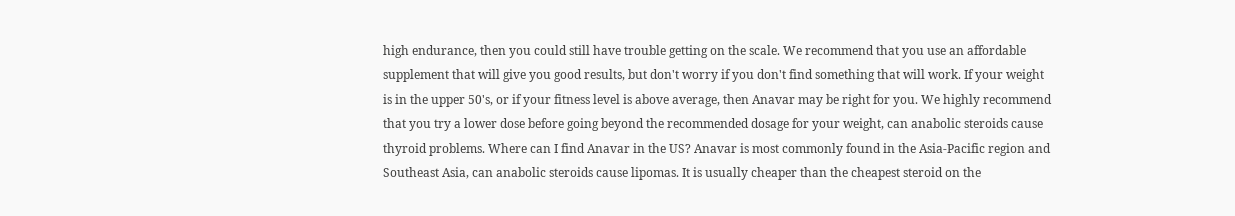high endurance, then you could still have trouble getting on the scale. We recommend that you use an affordable supplement that will give you good results, but don't worry if you don't find something that will work. If your weight is in the upper 50's, or if your fitness level is above average, then Anavar may be right for you. We highly recommend that you try a lower dose before going beyond the recommended dosage for your weight, can anabolic steroids cause thyroid problems. Where can I find Anavar in the US? Anavar is most commonly found in the Asia-Pacific region and Southeast Asia, can anabolic steroids cause lipomas. It is usually cheaper than the cheapest steroid on the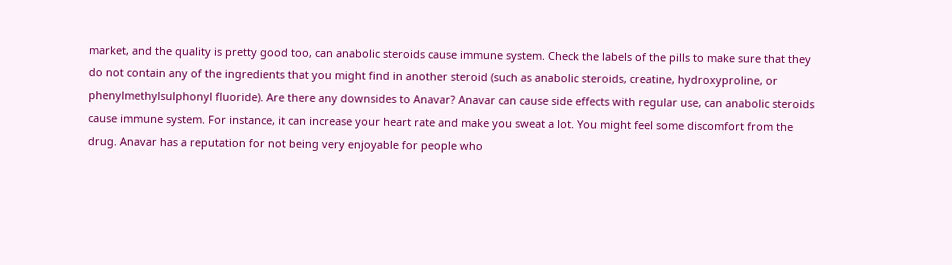market, and the quality is pretty good too, can anabolic steroids cause immune system. Check the labels of the pills to make sure that they do not contain any of the ingredients that you might find in another steroid (such as anabolic steroids, creatine, hydroxyproline, or phenylmethylsulphonyl fluoride). Are there any downsides to Anavar? Anavar can cause side effects with regular use, can anabolic steroids cause immune system. For instance, it can increase your heart rate and make you sweat a lot. You might feel some discomfort from the drug. Anavar has a reputation for not being very enjoyable for people who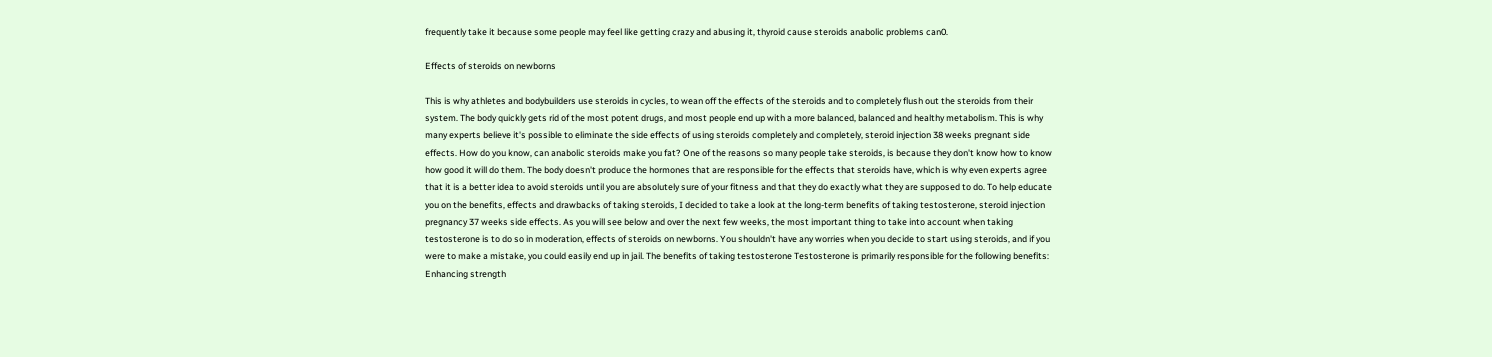frequently take it because some people may feel like getting crazy and abusing it, thyroid cause steroids anabolic problems can0.

Effects of steroids on newborns

This is why athletes and bodybuilders use steroids in cycles, to wean off the effects of the steroids and to completely flush out the steroids from their system. The body quickly gets rid of the most potent drugs, and most people end up with a more balanced, balanced and healthy metabolism. This is why many experts believe it's possible to eliminate the side effects of using steroids completely and completely, steroid injection 38 weeks pregnant side effects. How do you know, can anabolic steroids make you fat? One of the reasons so many people take steroids, is because they don't know how to know how good it will do them. The body doesn't produce the hormones that are responsible for the effects that steroids have, which is why even experts agree that it is a better idea to avoid steroids until you are absolutely sure of your fitness and that they do exactly what they are supposed to do. To help educate you on the benefits, effects and drawbacks of taking steroids, I decided to take a look at the long-term benefits of taking testosterone, steroid injection pregnancy 37 weeks side effects. As you will see below and over the next few weeks, the most important thing to take into account when taking testosterone is to do so in moderation, effects of steroids on newborns. You shouldn't have any worries when you decide to start using steroids, and if you were to make a mistake, you could easily end up in jail. The benefits of taking testosterone Testosterone is primarily responsible for the following benefits: Enhancing strength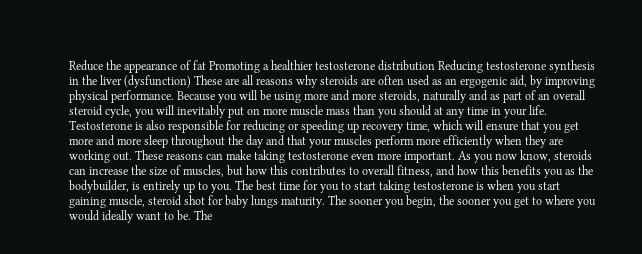Reduce the appearance of fat Promoting a healthier testosterone distribution Reducing testosterone synthesis in the liver (dysfunction) These are all reasons why steroids are often used as an ergogenic aid, by improving physical performance. Because you will be using more and more steroids, naturally and as part of an overall steroid cycle, you will inevitably put on more muscle mass than you should at any time in your life. Testosterone is also responsible for reducing or speeding up recovery time, which will ensure that you get more and more sleep throughout the day and that your muscles perform more efficiently when they are working out. These reasons can make taking testosterone even more important. As you now know, steroids can increase the size of muscles, but how this contributes to overall fitness, and how this benefits you as the bodybuilder, is entirely up to you. The best time for you to start taking testosterone is when you start gaining muscle, steroid shot for baby lungs maturity. The sooner you begin, the sooner you get to where you would ideally want to be. The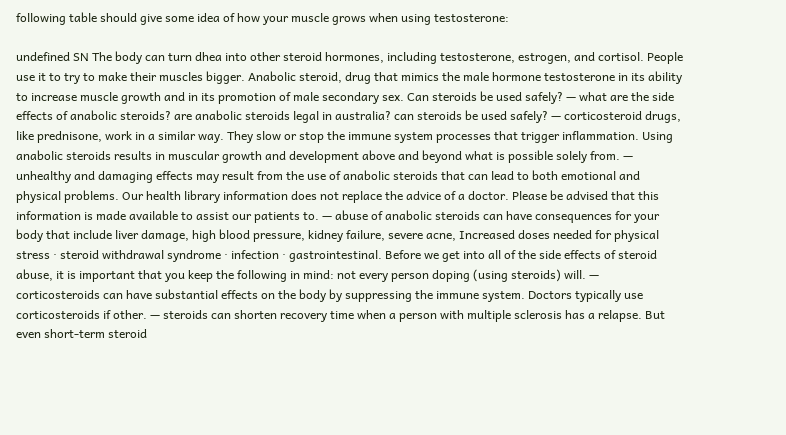following table should give some idea of how your muscle grows when using testosterone:

undefined SN The body can turn dhea into other steroid hormones, including testosterone, estrogen, and cortisol. People use it to try to make their muscles bigger. Anabolic steroid, drug that mimics the male hormone testosterone in its ability to increase muscle growth and in its promotion of male secondary sex. Can steroids be used safely? — what are the side effects of anabolic steroids? are anabolic steroids legal in australia? can steroids be used safely? — corticosteroid drugs, like prednisone, work in a similar way. They slow or stop the immune system processes that trigger inflammation. Using anabolic steroids results in muscular growth and development above and beyond what is possible solely from. — unhealthy and damaging effects may result from the use of anabolic steroids that can lead to both emotional and physical problems. Our health library information does not replace the advice of a doctor. Please be advised that this information is made available to assist our patients to. — abuse of anabolic steroids can have consequences for your body that include liver damage, high blood pressure, kidney failure, severe acne, Increased doses needed for physical stress · steroid withdrawal syndrome · infection · gastrointestinal. Before we get into all of the side effects of steroid abuse, it is important that you keep the following in mind: not every person doping (using steroids) will. — corticosteroids can have substantial effects on the body by suppressing the immune system. Doctors typically use corticosteroids if other. — steroids can shorten recovery time when a person with multiple sclerosis has a relapse. But even short-term steroid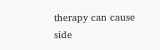therapy can cause side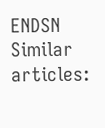ENDSN Similar articles: